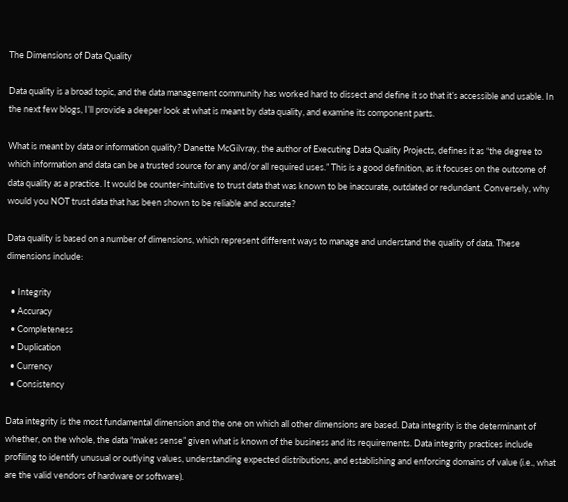The Dimensions of Data Quality

Data quality is a broad topic, and the data management community has worked hard to dissect and define it so that it’s accessible and usable. In the next few blogs, I’ll provide a deeper look at what is meant by data quality, and examine its component parts.

What is meant by data or information quality? Danette McGilvray, the author of Executing Data Quality Projects, defines it as “the degree to which information and data can be a trusted source for any and/or all required uses.” This is a good definition, as it focuses on the outcome of data quality as a practice. It would be counter-intuitive to trust data that was known to be inaccurate, outdated or redundant. Conversely, why would you NOT trust data that has been shown to be reliable and accurate?

Data quality is based on a number of dimensions, which represent different ways to manage and understand the quality of data. These dimensions include:

  • Integrity
  • Accuracy
  • Completeness
  • Duplication
  • Currency
  • Consistency

Data integrity is the most fundamental dimension and the one on which all other dimensions are based. Data integrity is the determinant of whether, on the whole, the data “makes sense” given what is known of the business and its requirements. Data integrity practices include profiling to identify unusual or outlying values, understanding expected distributions, and establishing and enforcing domains of value (i.e., what are the valid vendors of hardware or software).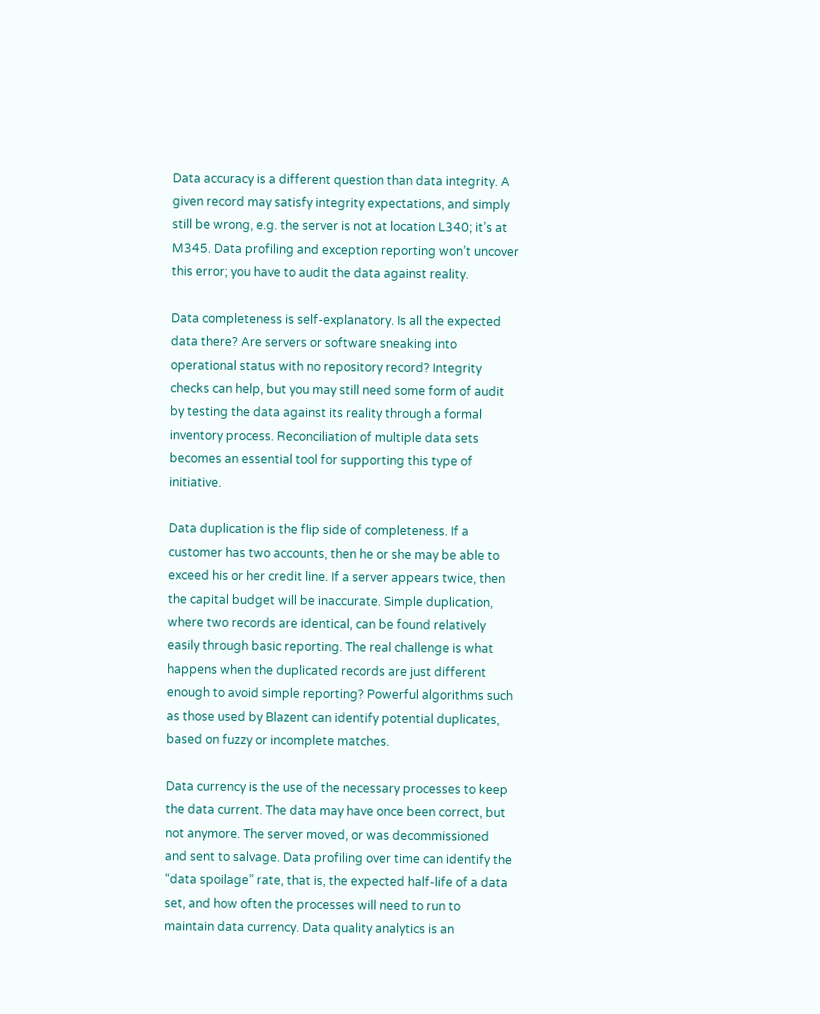Data accuracy is a different question than data integrity. A given record may satisfy integrity expectations, and simply still be wrong, e.g. the server is not at location L340; it’s at M345. Data profiling and exception reporting won’t uncover this error; you have to audit the data against reality.

Data completeness is self-explanatory. Is all the expected data there? Are servers or software sneaking into operational status with no repository record? Integrity checks can help, but you may still need some form of audit by testing the data against its reality through a formal inventory process. Reconciliation of multiple data sets becomes an essential tool for supporting this type of initiative.

Data duplication is the flip side of completeness. If a customer has two accounts, then he or she may be able to exceed his or her credit line. If a server appears twice, then the capital budget will be inaccurate. Simple duplication, where two records are identical, can be found relatively easily through basic reporting. The real challenge is what happens when the duplicated records are just different enough to avoid simple reporting? Powerful algorithms such as those used by Blazent can identify potential duplicates, based on fuzzy or incomplete matches.

Data currency is the use of the necessary processes to keep the data current. The data may have once been correct, but not anymore. The server moved, or was decommissioned and sent to salvage. Data profiling over time can identify the “data spoilage” rate, that is, the expected half-life of a data set, and how often the processes will need to run to maintain data currency. Data quality analytics is an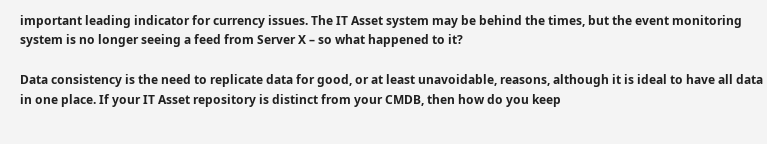important leading indicator for currency issues. The IT Asset system may be behind the times, but the event monitoring system is no longer seeing a feed from Server X – so what happened to it?

Data consistency is the need to replicate data for good, or at least unavoidable, reasons, although it is ideal to have all data in one place. If your IT Asset repository is distinct from your CMDB, then how do you keep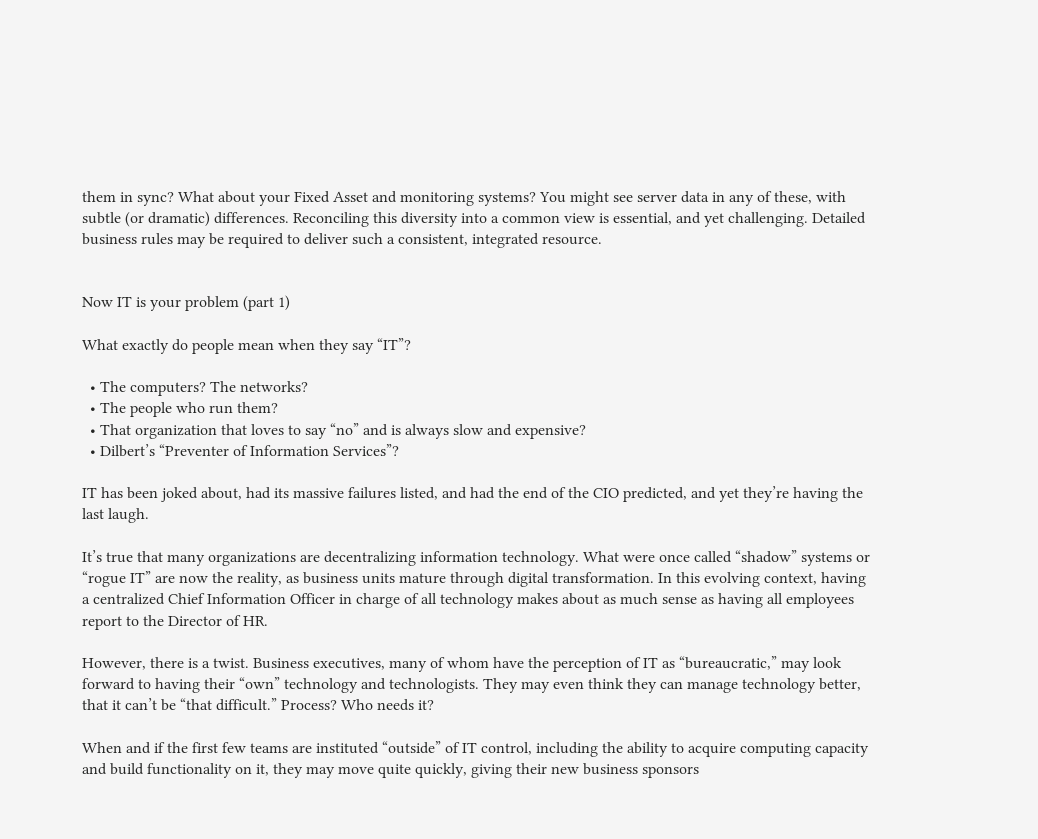them in sync? What about your Fixed Asset and monitoring systems? You might see server data in any of these, with subtle (or dramatic) differences. Reconciling this diversity into a common view is essential, and yet challenging. Detailed business rules may be required to deliver such a consistent, integrated resource.


Now IT is your problem (part 1)

What exactly do people mean when they say “IT”?

  • The computers? The networks?
  • The people who run them?
  • That organization that loves to say “no” and is always slow and expensive?
  • Dilbert’s “Preventer of Information Services”?

IT has been joked about, had its massive failures listed, and had the end of the CIO predicted, and yet they’re having the last laugh.

It’s true that many organizations are decentralizing information technology. What were once called “shadow” systems or “rogue IT” are now the reality, as business units mature through digital transformation. In this evolving context, having a centralized Chief Information Officer in charge of all technology makes about as much sense as having all employees report to the Director of HR.

However, there is a twist. Business executives, many of whom have the perception of IT as “bureaucratic,” may look forward to having their “own” technology and technologists. They may even think they can manage technology better, that it can’t be “that difficult.” Process? Who needs it?

When and if the first few teams are instituted “outside” of IT control, including the ability to acquire computing capacity and build functionality on it, they may move quite quickly, giving their new business sponsors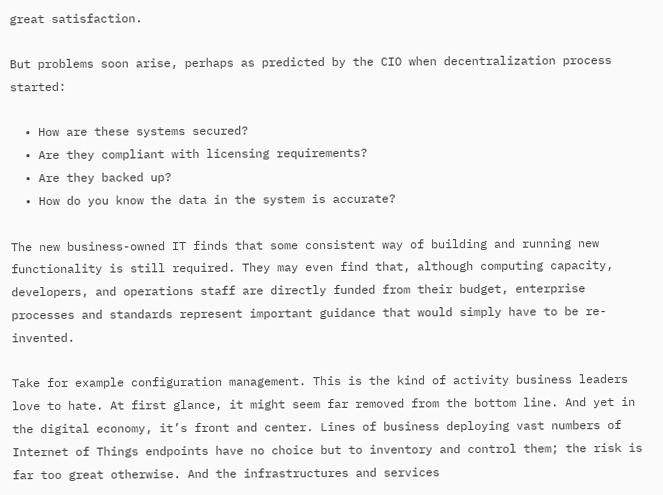great satisfaction.

But problems soon arise, perhaps as predicted by the CIO when decentralization process started:

  • How are these systems secured?
  • Are they compliant with licensing requirements?
  • Are they backed up?
  • How do you know the data in the system is accurate?

The new business-owned IT finds that some consistent way of building and running new functionality is still required. They may even find that, although computing capacity, developers, and operations staff are directly funded from their budget, enterprise processes and standards represent important guidance that would simply have to be re-invented.

Take for example configuration management. This is the kind of activity business leaders love to hate. At first glance, it might seem far removed from the bottom line. And yet in the digital economy, it’s front and center. Lines of business deploying vast numbers of Internet of Things endpoints have no choice but to inventory and control them; the risk is far too great otherwise. And the infrastructures and services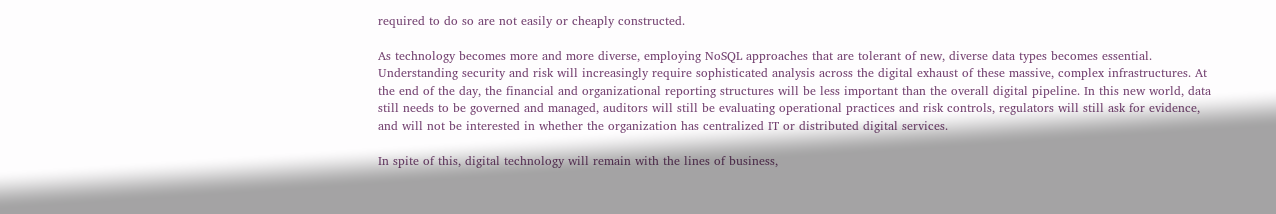required to do so are not easily or cheaply constructed.

As technology becomes more and more diverse, employing NoSQL approaches that are tolerant of new, diverse data types becomes essential. Understanding security and risk will increasingly require sophisticated analysis across the digital exhaust of these massive, complex infrastructures. At the end of the day, the financial and organizational reporting structures will be less important than the overall digital pipeline. In this new world, data still needs to be governed and managed, auditors will still be evaluating operational practices and risk controls, regulators will still ask for evidence, and will not be interested in whether the organization has centralized IT or distributed digital services.

In spite of this, digital technology will remain with the lines of business,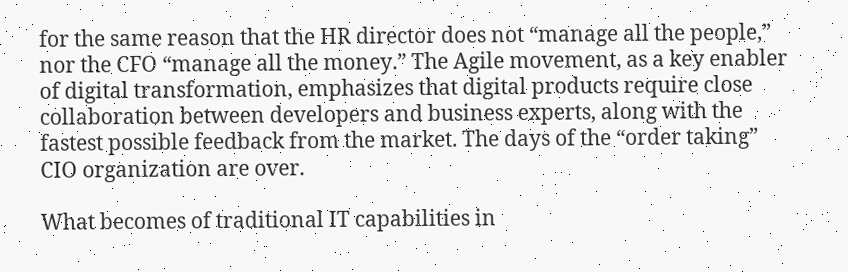for the same reason that the HR director does not “manage all the people,” nor the CFO “manage all the money.” The Agile movement, as a key enabler of digital transformation, emphasizes that digital products require close collaboration between developers and business experts, along with the fastest possible feedback from the market. The days of the “order taking” CIO organization are over.

What becomes of traditional IT capabilities in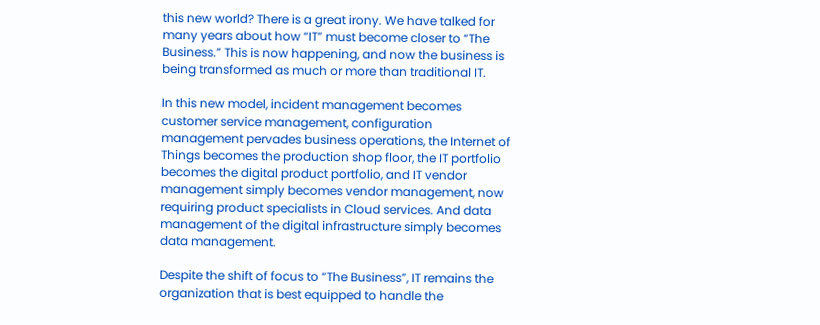this new world? There is a great irony. We have talked for many years about how “IT” must become closer to “The Business.” This is now happening, and now the business is being transformed as much or more than traditional IT.

In this new model, incident management becomes customer service management, configuration management pervades business operations, the Internet of Things becomes the production shop floor, the IT portfolio becomes the digital product portfolio, and IT vendor management simply becomes vendor management, now requiring product specialists in Cloud services. And data management of the digital infrastructure simply becomes data management.

Despite the shift of focus to “The Business”, IT remains the organization that is best equipped to handle the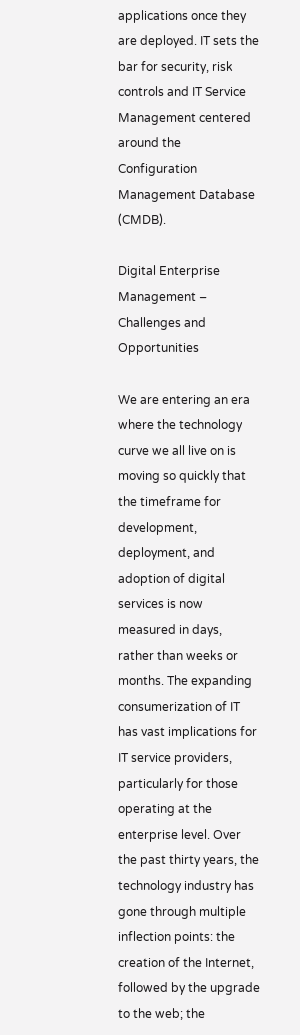applications once they are deployed. IT sets the bar for security, risk controls and IT Service Management centered around the Configuration Management Database (CMDB).

Digital Enterprise Management – Challenges and Opportunities

We are entering an era where the technology curve we all live on is moving so quickly that the timeframe for development, deployment, and adoption of digital services is now measured in days, rather than weeks or months. The expanding consumerization of IT has vast implications for IT service providers, particularly for those operating at the enterprise level. Over the past thirty years, the technology industry has gone through multiple inflection points: the creation of the Internet, followed by the upgrade to the web; the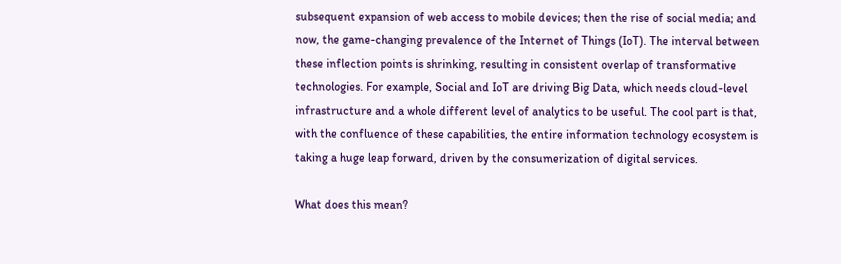subsequent expansion of web access to mobile devices; then the rise of social media; and now, the game-changing prevalence of the Internet of Things (IoT). The interval between these inflection points is shrinking, resulting in consistent overlap of transformative technologies. For example, Social and IoT are driving Big Data, which needs cloud-level infrastructure and a whole different level of analytics to be useful. The cool part is that, with the confluence of these capabilities, the entire information technology ecosystem is taking a huge leap forward, driven by the consumerization of digital services.

What does this mean?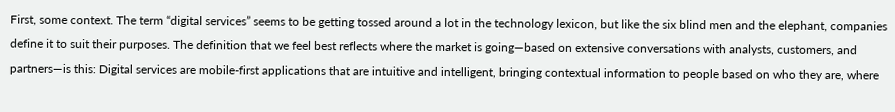First, some context. The term “digital services” seems to be getting tossed around a lot in the technology lexicon, but like the six blind men and the elephant, companies define it to suit their purposes. The definition that we feel best reflects where the market is going—based on extensive conversations with analysts, customers, and partners—is this: Digital services are mobile-first applications that are intuitive and intelligent, bringing contextual information to people based on who they are, where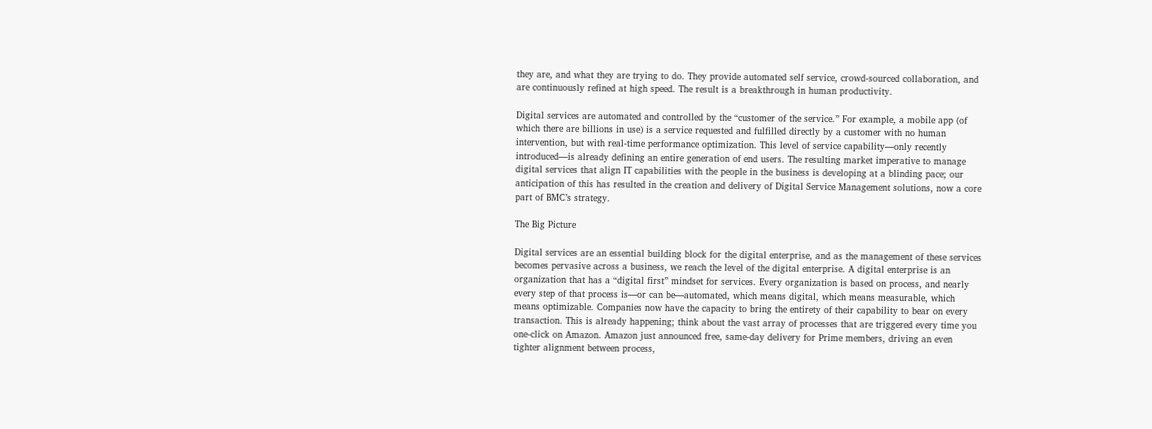they are, and what they are trying to do. They provide automated self service, crowd-sourced collaboration, and are continuously refined at high speed. The result is a breakthrough in human productivity.

Digital services are automated and controlled by the “customer of the service.” For example, a mobile app (of which there are billions in use) is a service requested and fulfilled directly by a customer with no human intervention, but with real-time performance optimization. This level of service capability—only recently introduced—is already defining an entire generation of end users. The resulting market imperative to manage digital services that align IT capabilities with the people in the business is developing at a blinding pace; our anticipation of this has resulted in the creation and delivery of Digital Service Management solutions, now a core part of BMC’s strategy.

The Big Picture

Digital services are an essential building block for the digital enterprise, and as the management of these services becomes pervasive across a business, we reach the level of the digital enterprise. A digital enterprise is an organization that has a “digital first” mindset for services. Every organization is based on process, and nearly every step of that process is—or can be—automated, which means digital, which means measurable, which means optimizable. Companies now have the capacity to bring the entirety of their capability to bear on every transaction. This is already happening; think about the vast array of processes that are triggered every time you one-click on Amazon. Amazon just announced free, same-day delivery for Prime members, driving an even tighter alignment between process,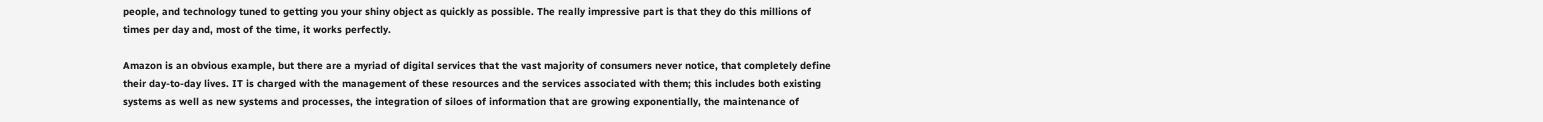people, and technology tuned to getting you your shiny object as quickly as possible. The really impressive part is that they do this millions of times per day and, most of the time, it works perfectly.

Amazon is an obvious example, but there are a myriad of digital services that the vast majority of consumers never notice, that completely define their day-to-day lives. IT is charged with the management of these resources and the services associated with them; this includes both existing systems as well as new systems and processes, the integration of siloes of information that are growing exponentially, the maintenance of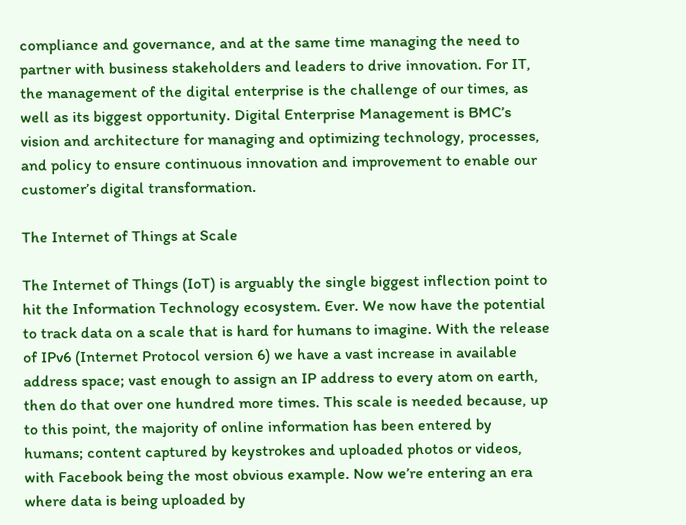compliance and governance, and at the same time managing the need to partner with business stakeholders and leaders to drive innovation. For IT, the management of the digital enterprise is the challenge of our times, as well as its biggest opportunity. Digital Enterprise Management is BMC’s vision and architecture for managing and optimizing technology, processes, and policy to ensure continuous innovation and improvement to enable our customer’s digital transformation.

The Internet of Things at Scale

The Internet of Things (IoT) is arguably the single biggest inflection point to hit the Information Technology ecosystem. Ever. We now have the potential to track data on a scale that is hard for humans to imagine. With the release of IPv6 (Internet Protocol version 6) we have a vast increase in available address space; vast enough to assign an IP address to every atom on earth, then do that over one hundred more times. This scale is needed because, up to this point, the majority of online information has been entered by humans; content captured by keystrokes and uploaded photos or videos, with Facebook being the most obvious example. Now we’re entering an era where data is being uploaded by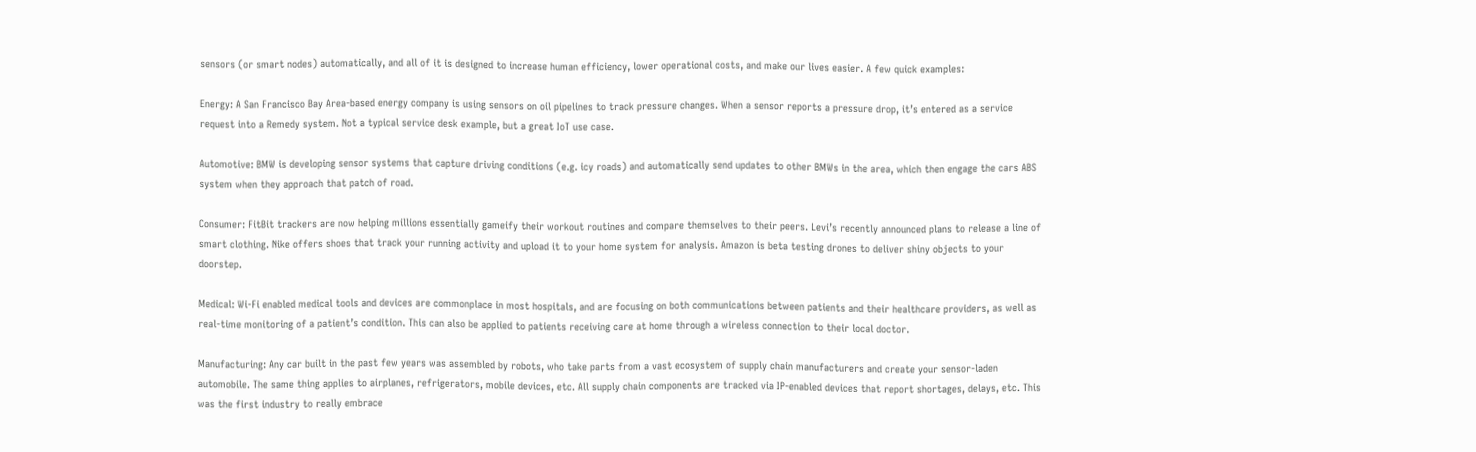sensors (or smart nodes) automatically, and all of it is designed to increase human efficiency, lower operational costs, and make our lives easier. A few quick examples:

Energy: A San Francisco Bay Area-based energy company is using sensors on oil pipelines to track pressure changes. When a sensor reports a pressure drop, it’s entered as a service request into a Remedy system. Not a typical service desk example, but a great IoT use case.

Automotive: BMW is developing sensor systems that capture driving conditions (e.g. icy roads) and automatically send updates to other BMWs in the area, which then engage the cars ABS system when they approach that patch of road.

Consumer: FitBit trackers are now helping millions essentially gameify their workout routines and compare themselves to their peers. Levi’s recently announced plans to release a line of smart clothing. Nike offers shoes that track your running activity and upload it to your home system for analysis. Amazon is beta testing drones to deliver shiny objects to your doorstep.

Medical: Wi-Fi enabled medical tools and devices are commonplace in most hospitals, and are focusing on both communications between patients and their healthcare providers, as well as real-time monitoring of a patient’s condition. This can also be applied to patients receiving care at home through a wireless connection to their local doctor.

Manufacturing: Any car built in the past few years was assembled by robots, who take parts from a vast ecosystem of supply chain manufacturers and create your sensor-laden automobile. The same thing applies to airplanes, refrigerators, mobile devices, etc. All supply chain components are tracked via IP-enabled devices that report shortages, delays, etc. This was the first industry to really embrace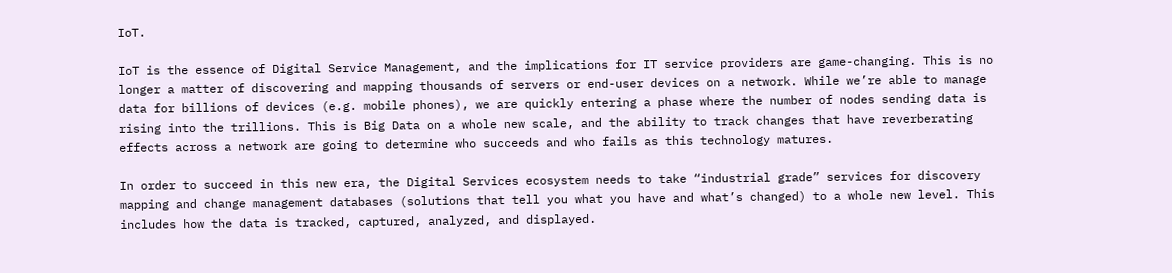IoT.

IoT is the essence of Digital Service Management, and the implications for IT service providers are game-changing. This is no longer a matter of discovering and mapping thousands of servers or end-user devices on a network. While we’re able to manage data for billions of devices (e.g. mobile phones), we are quickly entering a phase where the number of nodes sending data is rising into the trillions. This is Big Data on a whole new scale, and the ability to track changes that have reverberating effects across a network are going to determine who succeeds and who fails as this technology matures.

In order to succeed in this new era, the Digital Services ecosystem needs to take “industrial grade” services for discovery mapping and change management databases (solutions that tell you what you have and what’s changed) to a whole new level. This includes how the data is tracked, captured, analyzed, and displayed.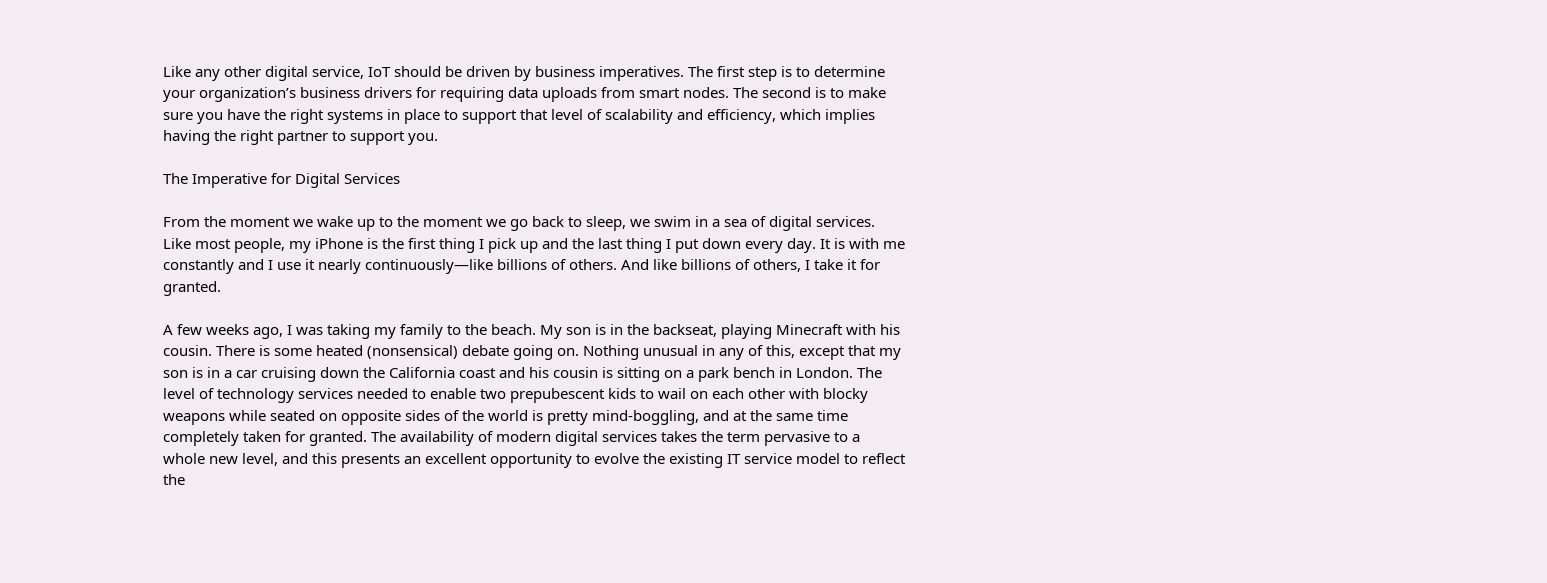Like any other digital service, IoT should be driven by business imperatives. The first step is to determine your organization’s business drivers for requiring data uploads from smart nodes. The second is to make sure you have the right systems in place to support that level of scalability and efficiency, which implies having the right partner to support you.

The Imperative for Digital Services

From the moment we wake up to the moment we go back to sleep, we swim in a sea of digital services. Like most people, my iPhone is the first thing I pick up and the last thing I put down every day. It is with me constantly and I use it nearly continuously—like billions of others. And like billions of others, I take it for granted.

A few weeks ago, I was taking my family to the beach. My son is in the backseat, playing Minecraft with his cousin. There is some heated (nonsensical) debate going on. Nothing unusual in any of this, except that my son is in a car cruising down the California coast and his cousin is sitting on a park bench in London. The level of technology services needed to enable two prepubescent kids to wail on each other with blocky weapons while seated on opposite sides of the world is pretty mind-boggling, and at the same time completely taken for granted. The availability of modern digital services takes the term pervasive to a whole new level, and this presents an excellent opportunity to evolve the existing IT service model to reflect the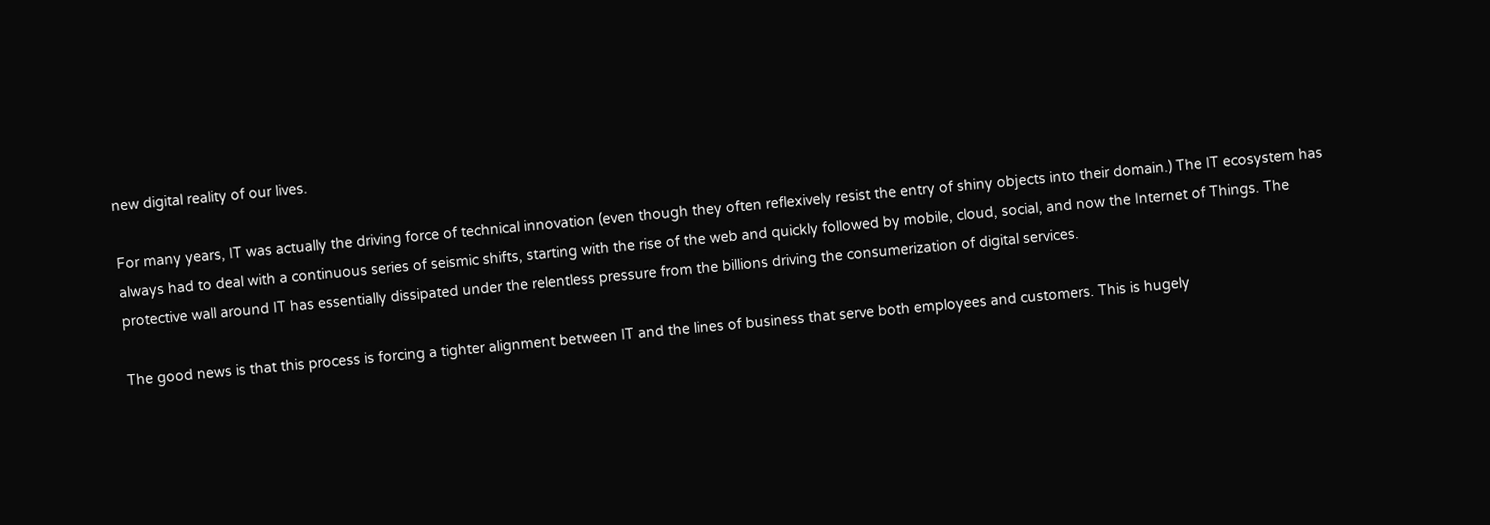new digital reality of our lives.

For many years, IT was actually the driving force of technical innovation (even though they often reflexively resist the entry of shiny objects into their domain.) The IT ecosystem has always had to deal with a continuous series of seismic shifts, starting with the rise of the web and quickly followed by mobile, cloud, social, and now the Internet of Things. The protective wall around IT has essentially dissipated under the relentless pressure from the billions driving the consumerization of digital services.

The good news is that this process is forcing a tighter alignment between IT and the lines of business that serve both employees and customers. This is hugely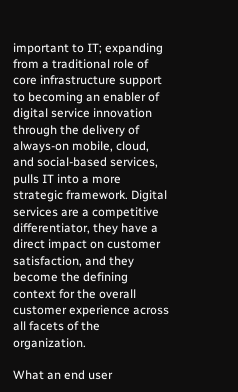important to IT; expanding from a traditional role of core infrastructure support to becoming an enabler of digital service innovation through the delivery of always-on mobile, cloud, and social-based services, pulls IT into a more strategic framework. Digital services are a competitive differentiator, they have a direct impact on customer satisfaction, and they become the defining context for the overall customer experience across all facets of the organization.

What an end user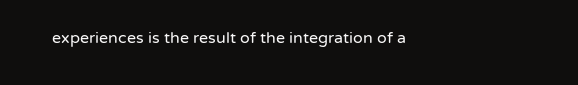experiences is the result of the integration of a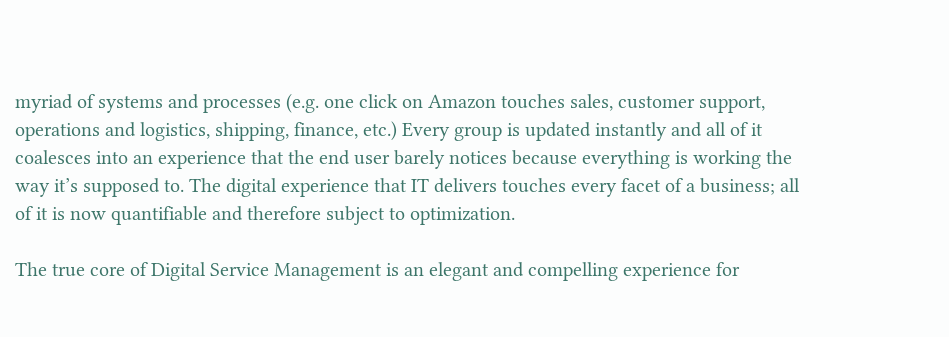myriad of systems and processes (e.g. one click on Amazon touches sales, customer support, operations and logistics, shipping, finance, etc.) Every group is updated instantly and all of it coalesces into an experience that the end user barely notices because everything is working the way it’s supposed to. The digital experience that IT delivers touches every facet of a business; all of it is now quantifiable and therefore subject to optimization.

The true core of Digital Service Management is an elegant and compelling experience for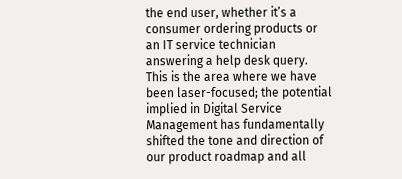the end user, whether it’s a consumer ordering products or an IT service technician answering a help desk query. This is the area where we have been laser-focused; the potential implied in Digital Service Management has fundamentally shifted the tone and direction of our product roadmap and all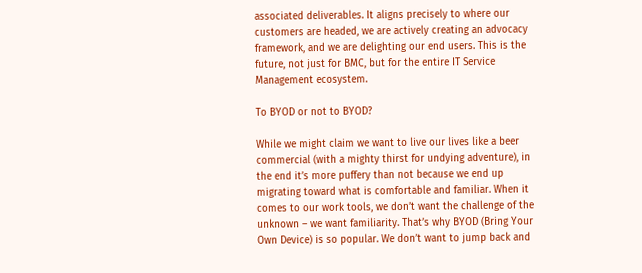associated deliverables. It aligns precisely to where our customers are headed, we are actively creating an advocacy framework, and we are delighting our end users. This is the future, not just for BMC, but for the entire IT Service Management ecosystem.

To BYOD or not to BYOD?

While we might claim we want to live our lives like a beer commercial (with a mighty thirst for undying adventure), in the end it’s more puffery than not because we end up migrating toward what is comfortable and familiar. When it comes to our work tools, we don’t want the challenge of the unknown – we want familiarity. That’s why BYOD (Bring Your Own Device) is so popular. We don’t want to jump back and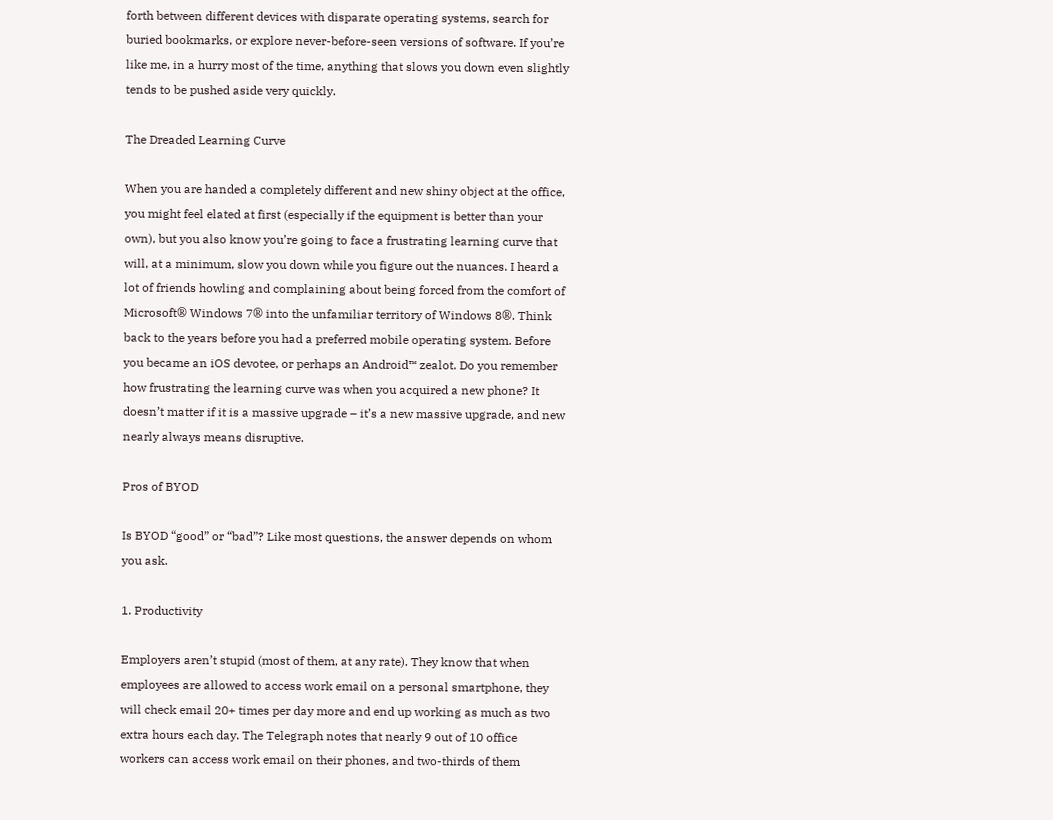forth between different devices with disparate operating systems, search for buried bookmarks, or explore never-before-seen versions of software. If you’re like me, in a hurry most of the time, anything that slows you down even slightly tends to be pushed aside very quickly.

The Dreaded Learning Curve

When you are handed a completely different and new shiny object at the office, you might feel elated at first (especially if the equipment is better than your own), but you also know you’re going to face a frustrating learning curve that will, at a minimum, slow you down while you figure out the nuances. I heard a lot of friends howling and complaining about being forced from the comfort of Microsoft® Windows 7® into the unfamiliar territory of Windows 8®. Think back to the years before you had a preferred mobile operating system. Before you became an iOS devotee, or perhaps an Android™ zealot. Do you remember how frustrating the learning curve was when you acquired a new phone? It doesn’t matter if it is a massive upgrade – it’s a new massive upgrade, and new nearly always means disruptive.

Pros of BYOD

Is BYOD “good” or “bad”? Like most questions, the answer depends on whom you ask.

1. Productivity

Employers aren’t stupid (most of them, at any rate). They know that when employees are allowed to access work email on a personal smartphone, they will check email 20+ times per day more and end up working as much as two extra hours each day. The Telegraph notes that nearly 9 out of 10 office workers can access work email on their phones, and two-thirds of them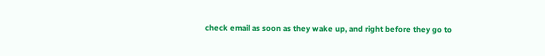check email as soon as they wake up, and right before they go to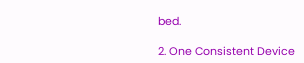bed.

2. One Consistent Device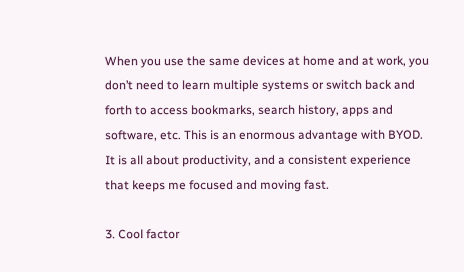When you use the same devices at home and at work, you don’t need to learn multiple systems or switch back and forth to access bookmarks, search history, apps and software, etc. This is an enormous advantage with BYOD. It is all about productivity, and a consistent experience that keeps me focused and moving fast.

3. Cool factor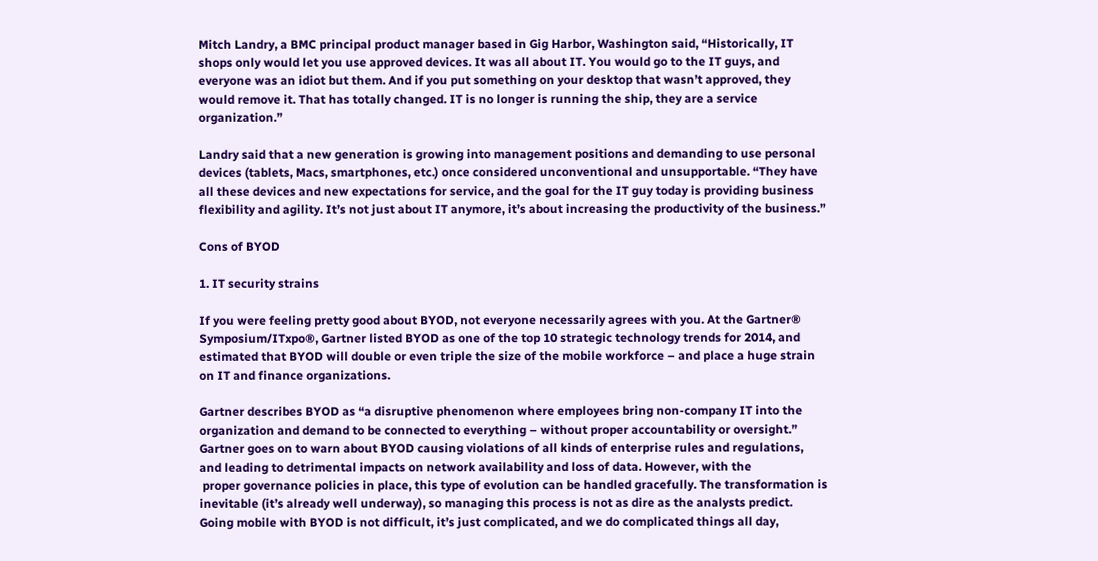Mitch Landry, a BMC principal product manager based in Gig Harbor, Washington said, “Historically, IT shops only would let you use approved devices. It was all about IT. You would go to the IT guys, and everyone was an idiot but them. And if you put something on your desktop that wasn’t approved, they would remove it. That has totally changed. IT is no longer is running the ship, they are a service organization.”

Landry said that a new generation is growing into management positions and demanding to use personal devices (tablets, Macs, smartphones, etc.) once considered unconventional and unsupportable. “They have all these devices and new expectations for service, and the goal for the IT guy today is providing business flexibility and agility. It’s not just about IT anymore, it’s about increasing the productivity of the business.”

Cons of BYOD

1. IT security strains

If you were feeling pretty good about BYOD, not everyone necessarily agrees with you. At the Gartner® Symposium/ITxpo®, Gartner listed BYOD as one of the top 10 strategic technology trends for 2014, and estimated that BYOD will double or even triple the size of the mobile workforce – and place a huge strain on IT and finance organizations.

Gartner describes BYOD as “a disruptive phenomenon where employees bring non-company IT into the organization and demand to be connected to everything – without proper accountability or oversight.” Gartner goes on to warn about BYOD causing violations of all kinds of enterprise rules and regulations, and leading to detrimental impacts on network availability and loss of data. However, with the
 proper governance policies in place, this type of evolution can be handled gracefully. The transformation is inevitable (it’s already well underway), so managing this process is not as dire as the analysts predict. Going mobile with BYOD is not difficult, it’s just complicated, and we do complicated things all day,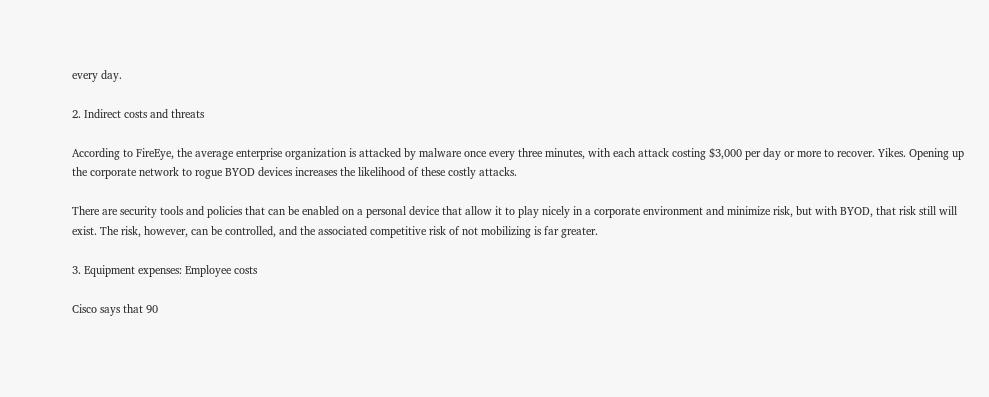every day.

2. Indirect costs and threats

According to FireEye, the average enterprise organization is attacked by malware once every three minutes, with each attack costing $3,000 per day or more to recover. Yikes. Opening up the corporate network to rogue BYOD devices increases the likelihood of these costly attacks.

There are security tools and policies that can be enabled on a personal device that allow it to play nicely in a corporate environment and minimize risk, but with BYOD, that risk still will exist. The risk, however, can be controlled, and the associated competitive risk of not mobilizing is far greater.

3. Equipment expenses: Employee costs

Cisco says that 90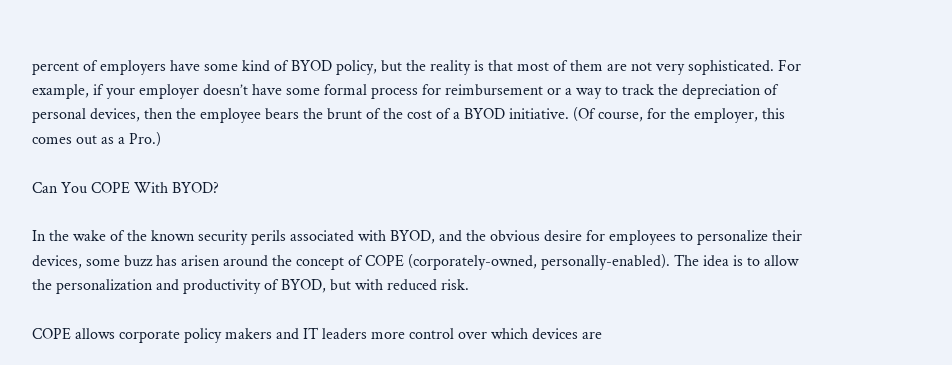percent of employers have some kind of BYOD policy, but the reality is that most of them are not very sophisticated. For example, if your employer doesn’t have some formal process for reimbursement or a way to track the depreciation of personal devices, then the employee bears the brunt of the cost of a BYOD initiative. (Of course, for the employer, this comes out as a Pro.)

Can You COPE With BYOD?

In the wake of the known security perils associated with BYOD, and the obvious desire for employees to personalize their devices, some buzz has arisen around the concept of COPE (corporately-owned, personally-enabled). The idea is to allow the personalization and productivity of BYOD, but with reduced risk.

COPE allows corporate policy makers and IT leaders more control over which devices are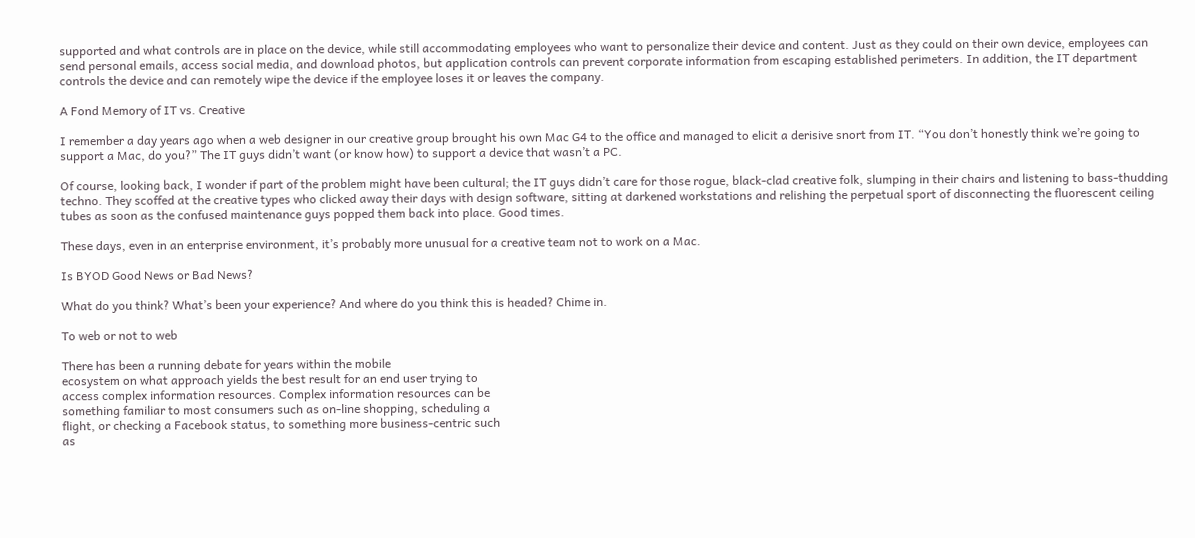supported and what controls are in place on the device, while still accommodating employees who want to personalize their device and content. Just as they could on their own device, employees can send personal emails, access social media, and download photos, but application controls can prevent corporate information from escaping established perimeters. In addition, the IT department controls the device and can remotely wipe the device if the employee loses it or leaves the company.

A Fond Memory of IT vs. Creative

I remember a day years ago when a web designer in our creative group brought his own Mac G4 to the office and managed to elicit a derisive snort from IT. “You don’t honestly think we’re going to support a Mac, do you?” The IT guys didn’t want (or know how) to support a device that wasn’t a PC.

Of course, looking back, I wonder if part of the problem might have been cultural; the IT guys didn’t care for those rogue, black-clad creative folk, slumping in their chairs and listening to bass-thudding techno. They scoffed at the creative types who clicked away their days with design software, sitting at darkened workstations and relishing the perpetual sport of disconnecting the fluorescent ceiling
tubes as soon as the confused maintenance guys popped them back into place. Good times.

These days, even in an enterprise environment, it’s probably more unusual for a creative team not to work on a Mac.

Is BYOD Good News or Bad News?

What do you think? What’s been your experience? And where do you think this is headed? Chime in.

To web or not to web

There has been a running debate for years within the mobile
ecosystem on what approach yields the best result for an end user trying to
access complex information resources. Complex information resources can be
something familiar to most consumers such as on-line shopping, scheduling a
flight, or checking a Facebook status, to something more business-centric such
as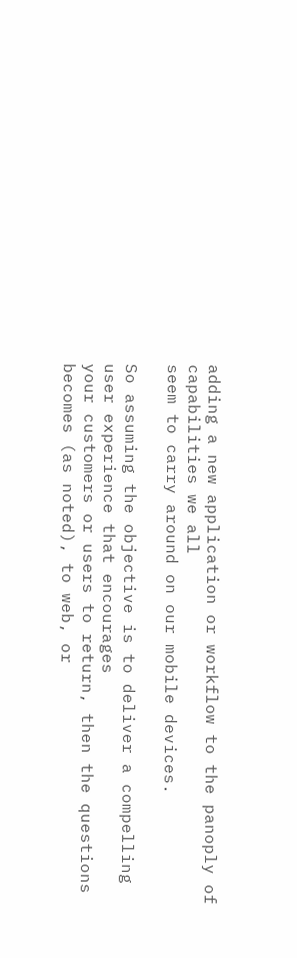adding a new application or workflow to the panoply of capabilities we all
seem to carry around on our mobile devices.

So assuming the objective is to deliver a compelling user experience that encourages
your customers or users to return, then the questions becomes (as noted), to web, or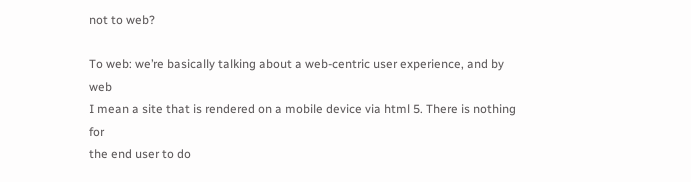not to web?

To web: we’re basically talking about a web-centric user experience, and by web
I mean a site that is rendered on a mobile device via html 5. There is nothing for
the end user to do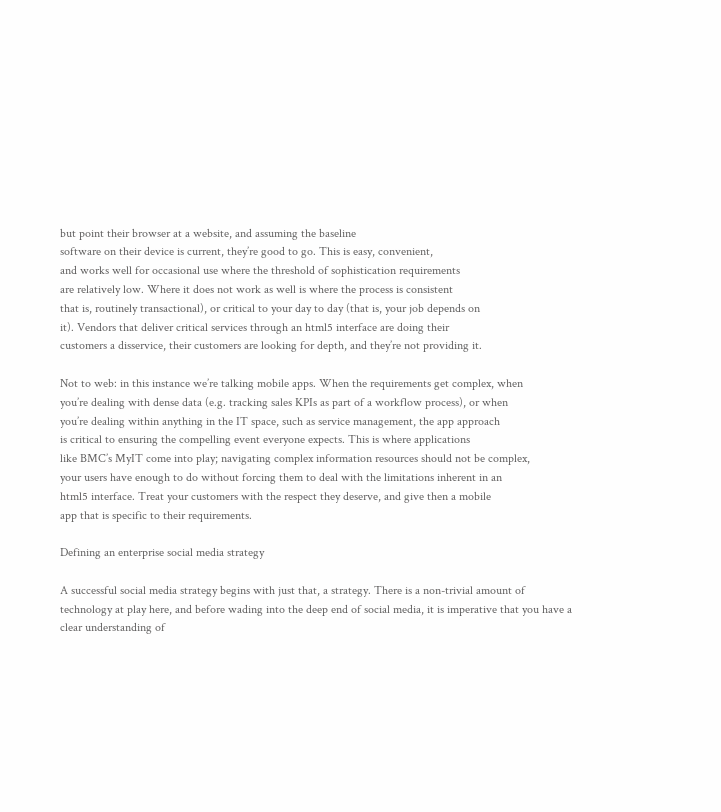but point their browser at a website, and assuming the baseline
software on their device is current, they’re good to go. This is easy, convenient,
and works well for occasional use where the threshold of sophistication requirements
are relatively low. Where it does not work as well is where the process is consistent
that is, routinely transactional), or critical to your day to day (that is, your job depends on
it). Vendors that deliver critical services through an html5 interface are doing their
customers a disservice, their customers are looking for depth, and they’re not providing it.

Not to web: in this instance we’re talking mobile apps. When the requirements get complex, when
you’re dealing with dense data (e.g. tracking sales KPIs as part of a workflow process), or when
you’re dealing within anything in the IT space, such as service management, the app approach
is critical to ensuring the compelling event everyone expects. This is where applications
like BMC’s MyIT come into play; navigating complex information resources should not be complex,
your users have enough to do without forcing them to deal with the limitations inherent in an
html5 interface. Treat your customers with the respect they deserve, and give then a mobile
app that is specific to their requirements.

Defining an enterprise social media strategy

A successful social media strategy begins with just that, a strategy. There is a non-trivial amount of technology at play here, and before wading into the deep end of social media, it is imperative that you have a clear understanding of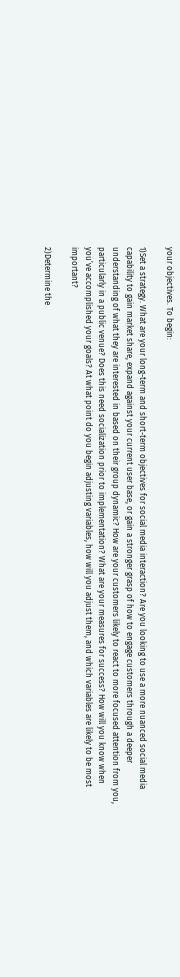your objectives. To begin:

1)Set a strategy. What are your long-term and short-term objectives for social media interaction? Are you looking to use a more nuanced social media capability to gain market share, expand against your current user base, or gain a stronger grasp of how to engage customers through a deeper understanding of what they are interested in based on their group dynamic? How are your customers likely to react to more focused attention from you, particularly in a public venue? Does this need socialization prior to implementation? What are your measures for success? How will you know when you’ve accomplished your goals? At what point do you begin adjusting variables, how will you adjust them, and which variables are likely to be most important?

2)Determine the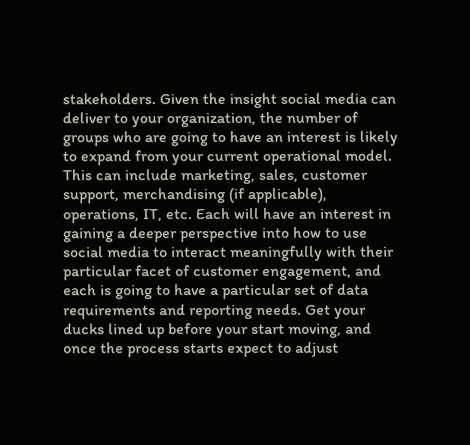stakeholders. Given the insight social media can deliver to your organization, the number of groups who are going to have an interest is likely to expand from your current operational model. This can include marketing, sales, customer support, merchandising (if applicable), operations, IT, etc. Each will have an interest in gaining a deeper perspective into how to use social media to interact meaningfully with their particular facet of customer engagement, and each is going to have a particular set of data requirements and reporting needs. Get your ducks lined up before your start moving, and once the process starts expect to adjust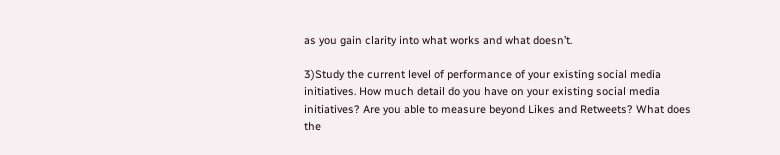as you gain clarity into what works and what doesn’t.

3)Study the current level of performance of your existing social media initiatives. How much detail do you have on your existing social media initiatives? Are you able to measure beyond Likes and Retweets? What does the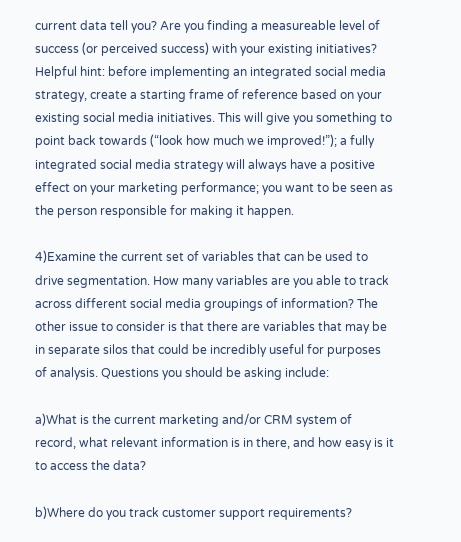current data tell you? Are you finding a measureable level of success (or perceived success) with your existing initiatives? Helpful hint: before implementing an integrated social media strategy, create a starting frame of reference based on your existing social media initiatives. This will give you something to point back towards (“look how much we improved!”); a fully integrated social media strategy will always have a positive effect on your marketing performance; you want to be seen as the person responsible for making it happen.

4)Examine the current set of variables that can be used to drive segmentation. How many variables are you able to track across different social media groupings of information? The other issue to consider is that there are variables that may be in separate silos that could be incredibly useful for purposes of analysis. Questions you should be asking include:

a)What is the current marketing and/or CRM system of record, what relevant information is in there, and how easy is it to access the data?

b)Where do you track customer support requirements?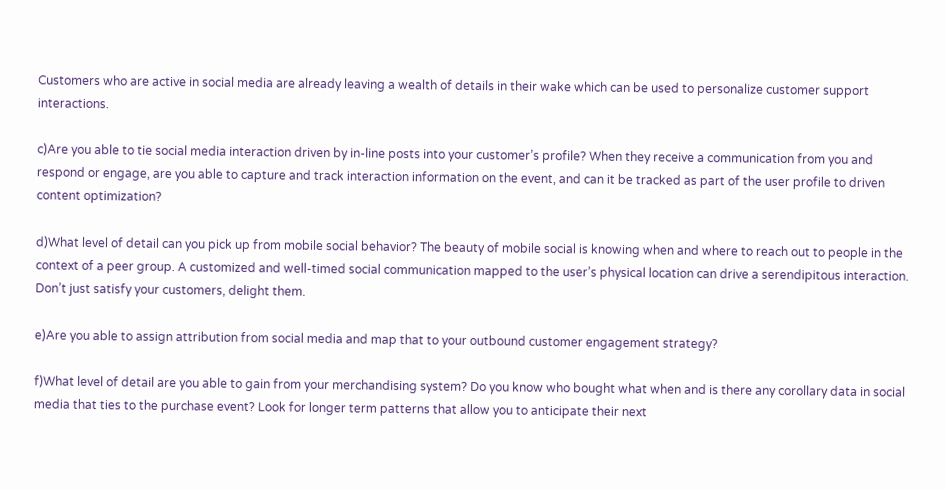Customers who are active in social media are already leaving a wealth of details in their wake which can be used to personalize customer support interactions.

c)Are you able to tie social media interaction driven by in-line posts into your customer’s profile? When they receive a communication from you and respond or engage, are you able to capture and track interaction information on the event, and can it be tracked as part of the user profile to driven content optimization?

d)What level of detail can you pick up from mobile social behavior? The beauty of mobile social is knowing when and where to reach out to people in the context of a peer group. A customized and well-timed social communication mapped to the user’s physical location can drive a serendipitous interaction. Don’t just satisfy your customers, delight them.

e)Are you able to assign attribution from social media and map that to your outbound customer engagement strategy?

f)What level of detail are you able to gain from your merchandising system? Do you know who bought what when and is there any corollary data in social media that ties to the purchase event? Look for longer term patterns that allow you to anticipate their next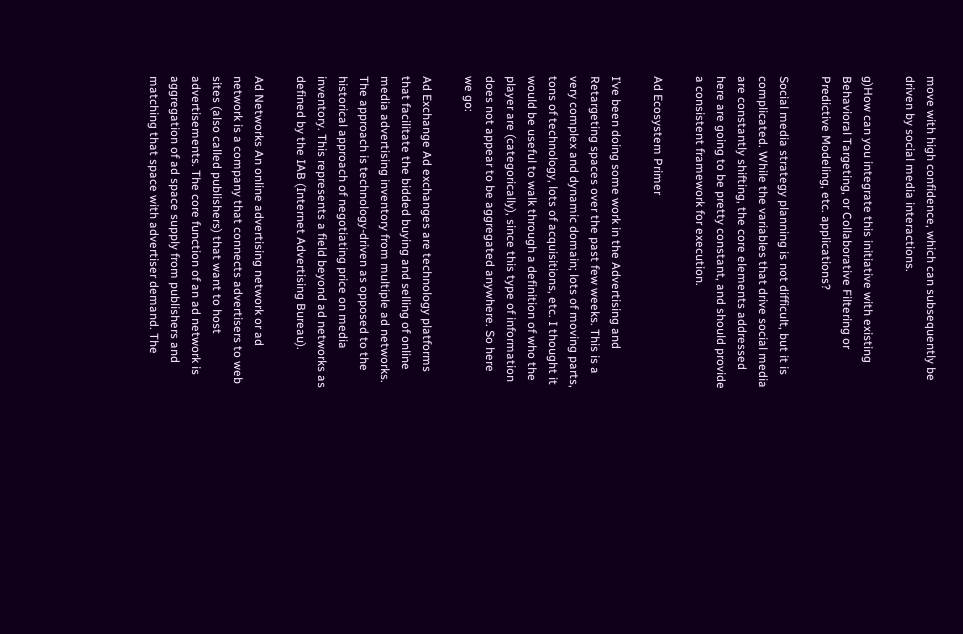move with high confidence, which can subsequently be driven by social media interactions.

g)How can you integrate this initiative with existing Behavioral Targeting, or Collaborative Filtering or Predictive Modeling, etc. applications?

Social media strategy planning is not difficult, but it is complicated. While the variables that drive social media are constantly shifting, the core elements addressed here are going to be pretty constant, and should provide a consistent framework for execution.

Ad Ecosystem Primer

I’ve been doing some work in the Advertising and Retargeting spaces over the past few weeks. This is a very complex and dynamic domain; lots of moving parts, tons of technology, lots of acquisitions, etc. I thought it would be useful to walk through a definition of who the player are (categorically), since this type of information does not appear to be aggregated anywhere. So here we go:

Ad Exchange Ad exchanges are technology platforms that facilitate the bidded buying and selling of online media advertising inventory from multiple ad networks. The approach is technology-driven as opposed to the historical approach of negotiating price on media inventory. This represents a field beyond ad networks as defined by the IAB (Internet Advertising Bureau).

Ad Networks An online advertising network or ad network is a company that connects advertisers to web sites (also called publishers) that want to host advertisements. The core function of an ad network is aggregation of ad space supply from publishers and matching that space with advertiser demand. The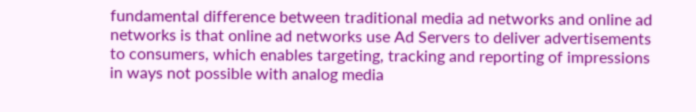fundamental difference between traditional media ad networks and online ad networks is that online ad networks use Ad Servers to deliver advertisements to consumers, which enables targeting, tracking and reporting of impressions in ways not possible with analog media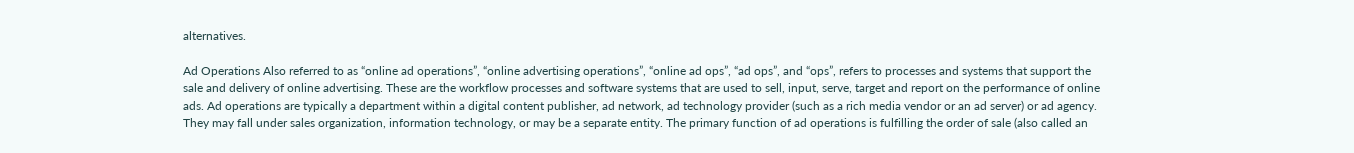alternatives.

Ad Operations Also referred to as “online ad operations”, “online advertising operations”, “online ad ops”, “ad ops”, and “ops”, refers to processes and systems that support the sale and delivery of online advertising. These are the workflow processes and software systems that are used to sell, input, serve, target and report on the performance of online ads. Ad operations are typically a department within a digital content publisher, ad network, ad technology provider (such as a rich media vendor or an ad server) or ad agency. They may fall under sales organization, information technology, or may be a separate entity. The primary function of ad operations is fulfilling the order of sale (also called an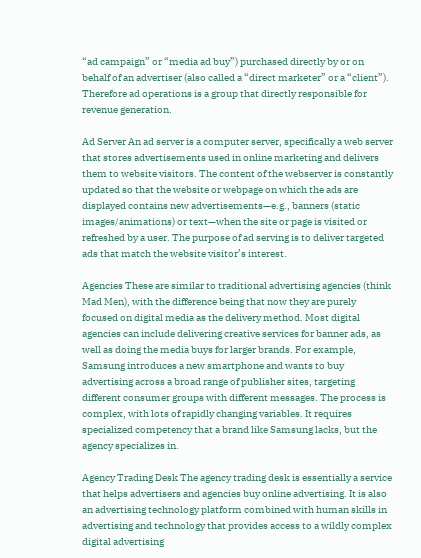“ad campaign” or “media ad buy”) purchased directly by or on behalf of an advertiser (also called a “direct marketer” or a “client”). Therefore ad operations is a group that directly responsible for revenue generation.

Ad Server An ad server is a computer server, specifically a web server that stores advertisements used in online marketing and delivers them to website visitors. The content of the webserver is constantly updated so that the website or webpage on which the ads are displayed contains new advertisements—e.g., banners (static images/animations) or text—when the site or page is visited or refreshed by a user. The purpose of ad serving is to deliver targeted ads that match the website visitor’s interest.

Agencies These are similar to traditional advertising agencies (think Mad Men), with the difference being that now they are purely focused on digital media as the delivery method. Most digital agencies can include delivering creative services for banner ads, as well as doing the media buys for larger brands. For example, Samsung introduces a new smartphone and wants to buy advertising across a broad range of publisher sites, targeting different consumer groups with different messages. The process is complex, with lots of rapidly changing variables. It requires specialized competency that a brand like Samsung lacks, but the agency specializes in.

Agency Trading Desk The agency trading desk is essentially a service that helps advertisers and agencies buy online advertising. It is also an advertising technology platform combined with human skills in advertising and technology that provides access to a wildly complex digital advertising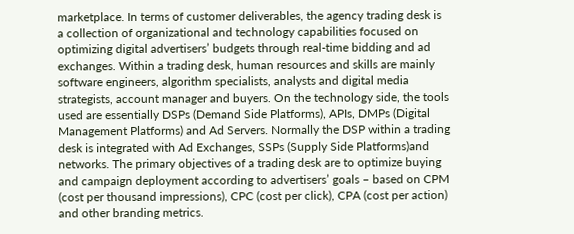marketplace. In terms of customer deliverables, the agency trading desk is a collection of organizational and technology capabilities focused on optimizing digital advertisers’ budgets through real-time bidding and ad exchanges. Within a trading desk, human resources and skills are mainly software engineers, algorithm specialists, analysts and digital media strategists, account manager and buyers. On the technology side, the tools used are essentially DSPs (Demand Side Platforms), APIs, DMPs (Digital Management Platforms) and Ad Servers. Normally the DSP within a trading desk is integrated with Ad Exchanges, SSPs (Supply Side Platforms)and networks. The primary objectives of a trading desk are to optimize buying and campaign deployment according to advertisers’ goals – based on CPM (cost per thousand impressions), CPC (cost per click), CPA (cost per action) and other branding metrics.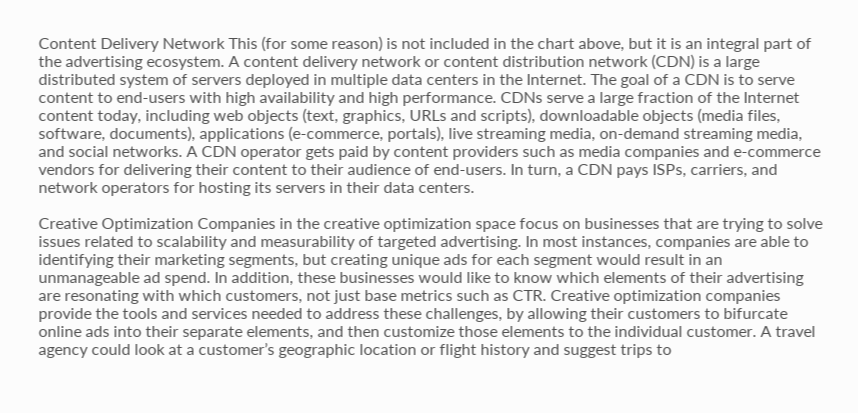Content Delivery Network This (for some reason) is not included in the chart above, but it is an integral part of the advertising ecosystem. A content delivery network or content distribution network (CDN) is a large distributed system of servers deployed in multiple data centers in the Internet. The goal of a CDN is to serve content to end-users with high availability and high performance. CDNs serve a large fraction of the Internet content today, including web objects (text, graphics, URLs and scripts), downloadable objects (media files, software, documents), applications (e-commerce, portals), live streaming media, on-demand streaming media, and social networks. A CDN operator gets paid by content providers such as media companies and e-commerce vendors for delivering their content to their audience of end-users. In turn, a CDN pays ISPs, carriers, and network operators for hosting its servers in their data centers.

Creative Optimization Companies in the creative optimization space focus on businesses that are trying to solve issues related to scalability and measurability of targeted advertising. In most instances, companies are able to identifying their marketing segments, but creating unique ads for each segment would result in an unmanageable ad spend. In addition, these businesses would like to know which elements of their advertising are resonating with which customers, not just base metrics such as CTR. Creative optimization companies provide the tools and services needed to address these challenges, by allowing their customers to bifurcate online ads into their separate elements, and then customize those elements to the individual customer. A travel agency could look at a customer’s geographic location or flight history and suggest trips to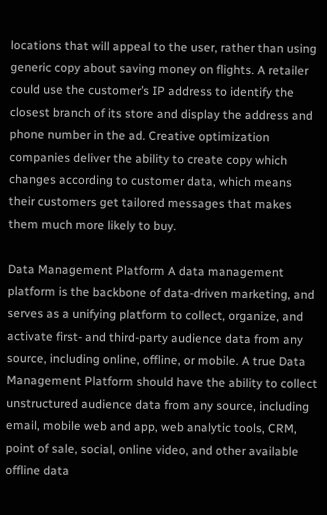locations that will appeal to the user, rather than using generic copy about saving money on flights. A retailer could use the customer’s IP address to identify the closest branch of its store and display the address and phone number in the ad. Creative optimization companies deliver the ability to create copy which changes according to customer data, which means their customers get tailored messages that makes them much more likely to buy.

Data Management Platform A data management platform is the backbone of data-driven marketing, and serves as a unifying platform to collect, organize, and activate first- and third-party audience data from any source, including online, offline, or mobile. A true Data Management Platform should have the ability to collect unstructured audience data from any source, including email, mobile web and app, web analytic tools, CRM, point of sale, social, online video, and other available offline data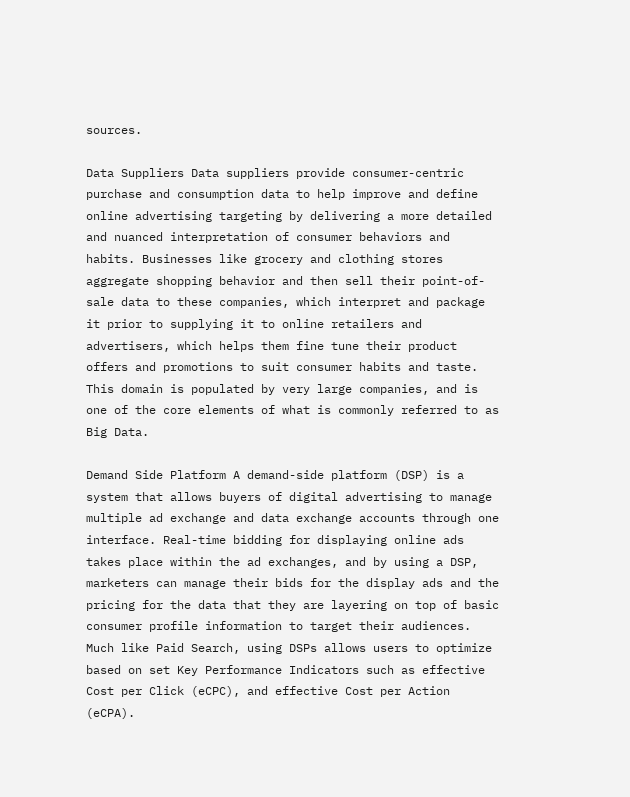sources.

Data Suppliers Data suppliers provide consumer-centric purchase and consumption data to help improve and define online advertising targeting by delivering a more detailed and nuanced interpretation of consumer behaviors and habits. Businesses like grocery and clothing stores aggregate shopping behavior and then sell their point-of-sale data to these companies, which interpret and package it prior to supplying it to online retailers and advertisers, which helps them fine tune their product offers and promotions to suit consumer habits and taste. This domain is populated by very large companies, and is one of the core elements of what is commonly referred to as Big Data.

Demand Side Platform A demand-side platform (DSP) is a system that allows buyers of digital advertising to manage multiple ad exchange and data exchange accounts through one interface. Real-time bidding for displaying online ads takes place within the ad exchanges, and by using a DSP, marketers can manage their bids for the display ads and the pricing for the data that they are layering on top of basic consumer profile information to target their audiences. Much like Paid Search, using DSPs allows users to optimize based on set Key Performance Indicators such as effective Cost per Click (eCPC), and effective Cost per Action (eCPA).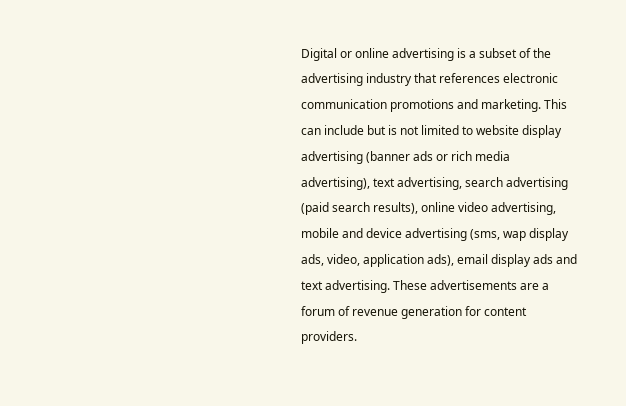Digital or online advertising is a subset of the advertising industry that references electronic communication promotions and marketing. This can include but is not limited to website display advertising (banner ads or rich media advertising), text advertising, search advertising (paid search results), online video advertising, mobile and device advertising (sms, wap display ads, video, application ads), email display ads and text advertising. These advertisements are a forum of revenue generation for content providers.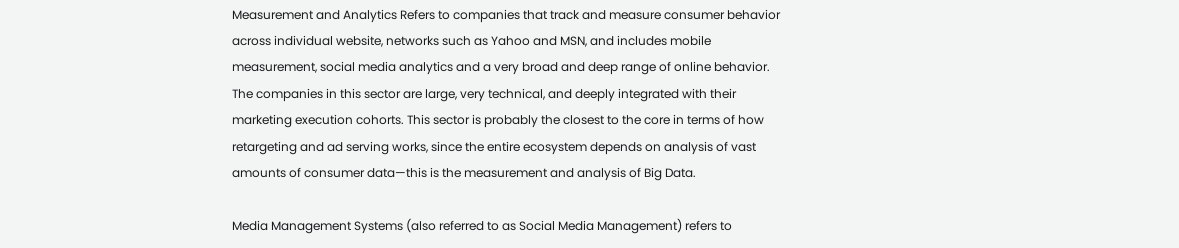Measurement and Analytics Refers to companies that track and measure consumer behavior across individual website, networks such as Yahoo and MSN, and includes mobile measurement, social media analytics and a very broad and deep range of online behavior. The companies in this sector are large, very technical, and deeply integrated with their marketing execution cohorts. This sector is probably the closest to the core in terms of how retargeting and ad serving works, since the entire ecosystem depends on analysis of vast amounts of consumer data—this is the measurement and analysis of Big Data.

Media Management Systems (also referred to as Social Media Management) refers to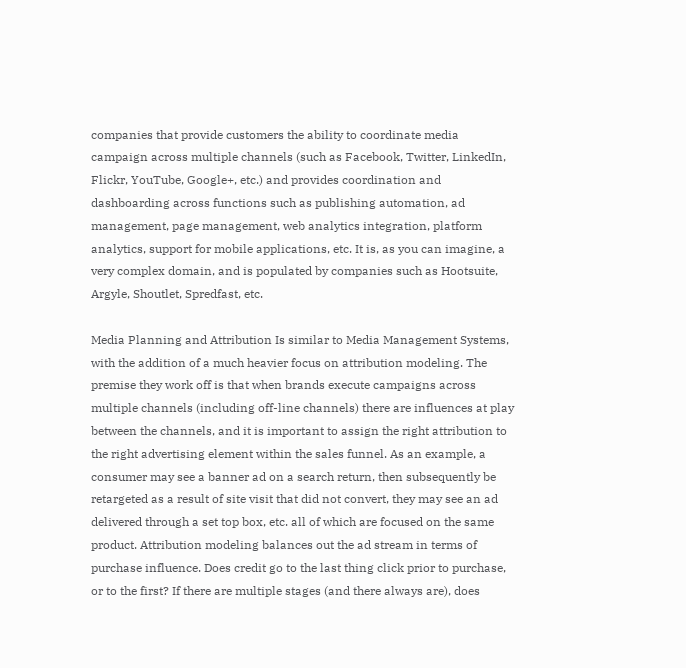companies that provide customers the ability to coordinate media campaign across multiple channels (such as Facebook, Twitter, LinkedIn, Flickr, YouTube, Google+, etc.) and provides coordination and dashboarding across functions such as publishing automation, ad management, page management, web analytics integration, platform analytics, support for mobile applications, etc. It is, as you can imagine, a very complex domain, and is populated by companies such as Hootsuite, Argyle, Shoutlet, Spredfast, etc.

Media Planning and Attribution Is similar to Media Management Systems, with the addition of a much heavier focus on attribution modeling. The premise they work off is that when brands execute campaigns across multiple channels (including off-line channels) there are influences at play between the channels, and it is important to assign the right attribution to the right advertising element within the sales funnel. As an example, a consumer may see a banner ad on a search return, then subsequently be retargeted as a result of site visit that did not convert, they may see an ad delivered through a set top box, etc. all of which are focused on the same product. Attribution modeling balances out the ad stream in terms of purchase influence. Does credit go to the last thing click prior to purchase, or to the first? If there are multiple stages (and there always are), does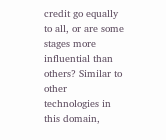credit go equally to all, or are some stages more influential than others? Similar to other technologies in this domain,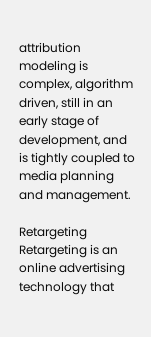attribution modeling is complex, algorithm driven, still in an early stage of development, and is tightly coupled to media planning and management.

Retargeting Retargeting is an online advertising technology that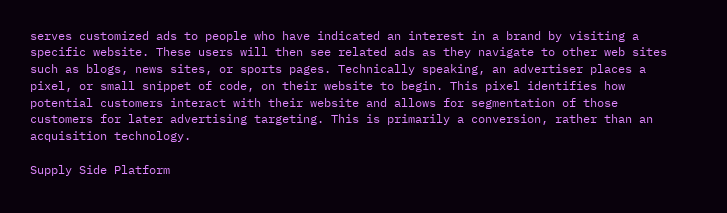serves customized ads to people who have indicated an interest in a brand by visiting a specific website. These users will then see related ads as they navigate to other web sites such as blogs, news sites, or sports pages. Technically speaking, an advertiser places a pixel, or small snippet of code, on their website to begin. This pixel identifies how potential customers interact with their website and allows for segmentation of those customers for later advertising targeting. This is primarily a conversion, rather than an acquisition technology.

Supply Side Platform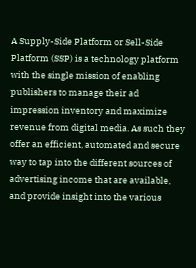A Supply-Side Platform or Sell-Side Platform (SSP) is a technology platform with the single mission of enabling publishers to manage their ad impression inventory and maximize revenue from digital media. As such they offer an efficient, automated and secure way to tap into the different sources of advertising income that are available, and provide insight into the various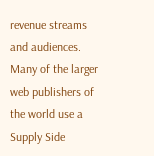revenue streams and audiences. Many of the larger web publishers of the world use a Supply Side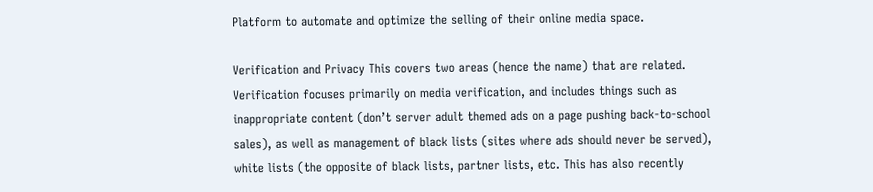Platform to automate and optimize the selling of their online media space.

Verification and Privacy This covers two areas (hence the name) that are related. Verification focuses primarily on media verification, and includes things such as inappropriate content (don’t server adult themed ads on a page pushing back-to-school sales), as well as management of black lists (sites where ads should never be served), white lists (the opposite of black lists, partner lists, etc. This has also recently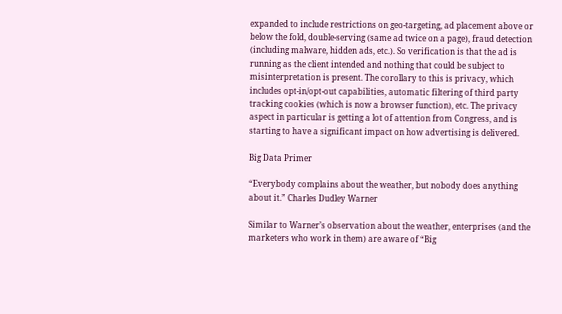expanded to include restrictions on geo-targeting, ad placement above or below the fold, double-serving (same ad twice on a page), fraud detection (including malware, hidden ads, etc.). So verification is that the ad is running as the client intended and nothing that could be subject to misinterpretation is present. The corollary to this is privacy, which includes opt-in/opt-out capabilities, automatic filtering of third party tracking cookies (which is now a browser function), etc. The privacy aspect in particular is getting a lot of attention from Congress, and is starting to have a significant impact on how advertising is delivered.

Big Data Primer

“Everybody complains about the weather, but nobody does anything about it.” Charles Dudley Warner

Similar to Warner’s observation about the weather, enterprises (and the marketers who work in them) are aware of “Big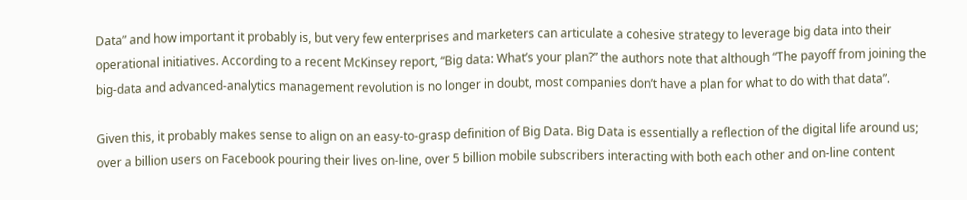Data” and how important it probably is, but very few enterprises and marketers can articulate a cohesive strategy to leverage big data into their operational initiatives. According to a recent McKinsey report, “Big data: What’s your plan?” the authors note that although “The payoff from joining the big-data and advanced-analytics management revolution is no longer in doubt, most companies don’t have a plan for what to do with that data”.

Given this, it probably makes sense to align on an easy-to-grasp definition of Big Data. Big Data is essentially a reflection of the digital life around us; over a billion users on Facebook pouring their lives on-line, over 5 billion mobile subscribers interacting with both each other and on-line content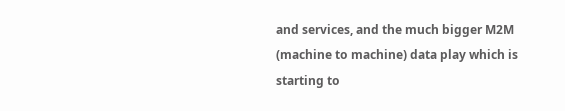and services, and the much bigger M2M (machine to machine) data play which is starting to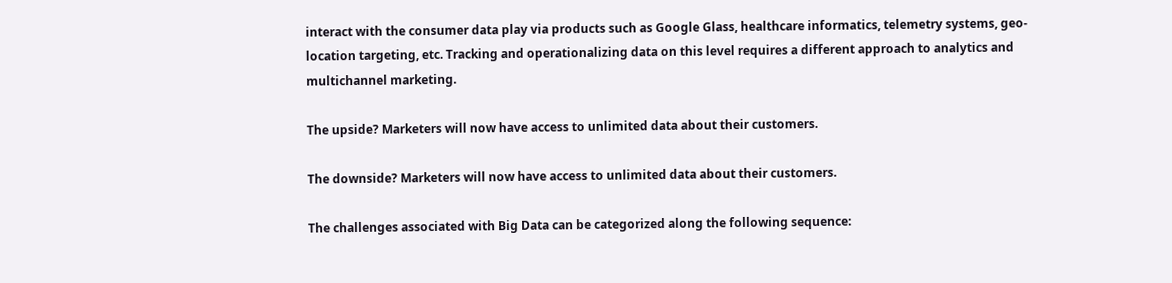interact with the consumer data play via products such as Google Glass, healthcare informatics, telemetry systems, geo-location targeting, etc. Tracking and operationalizing data on this level requires a different approach to analytics and multichannel marketing.

The upside? Marketers will now have access to unlimited data about their customers.

The downside? Marketers will now have access to unlimited data about their customers.

The challenges associated with Big Data can be categorized along the following sequence: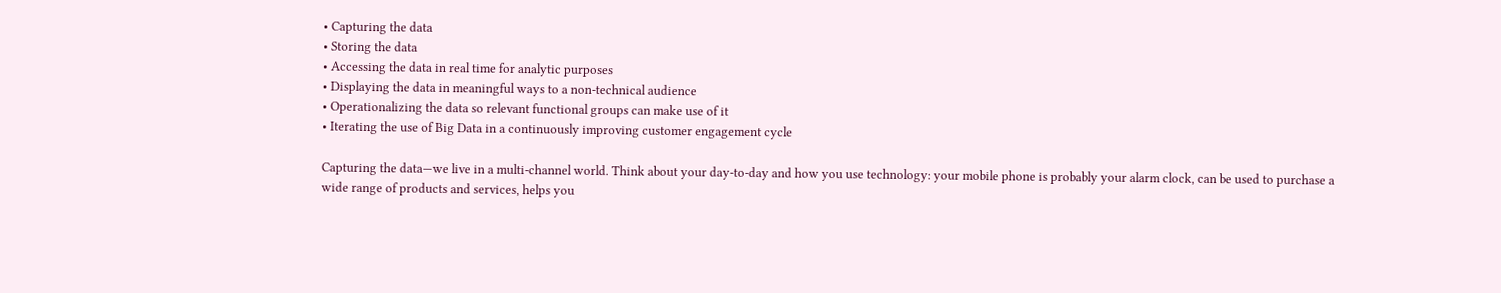• Capturing the data
• Storing the data
• Accessing the data in real time for analytic purposes
• Displaying the data in meaningful ways to a non-technical audience
• Operationalizing the data so relevant functional groups can make use of it
• Iterating the use of Big Data in a continuously improving customer engagement cycle

Capturing the data—we live in a multi-channel world. Think about your day-to-day and how you use technology: your mobile phone is probably your alarm clock, can be used to purchase a wide range of products and services, helps you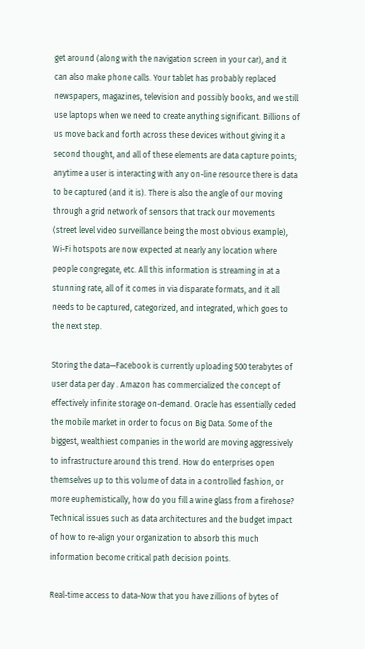get around (along with the navigation screen in your car), and it can also make phone calls. Your tablet has probably replaced newspapers, magazines, television and possibly books, and we still use laptops when we need to create anything significant. Billions of us move back and forth across these devices without giving it a second thought, and all of these elements are data capture points; anytime a user is interacting with any on-line resource there is data to be captured (and it is). There is also the angle of our moving through a grid network of sensors that track our movements (street level video surveillance being the most obvious example), Wi-Fi hotspots are now expected at nearly any location where people congregate, etc. All this information is streaming in at a stunning rate, all of it comes in via disparate formats, and it all needs to be captured, categorized, and integrated, which goes to the next step.

Storing the data—Facebook is currently uploading 500 terabytes of user data per day . Amazon has commercialized the concept of effectively infinite storage on-demand. Oracle has essentially ceded the mobile market in order to focus on Big Data. Some of the biggest, wealthiest companies in the world are moving aggressively to infrastructure around this trend. How do enterprises open themselves up to this volume of data in a controlled fashion, or more euphemistically, how do you fill a wine glass from a firehose? Technical issues such as data architectures and the budget impact of how to re-align your organization to absorb this much information become critical path decision points.

Real-time access to data-Now that you have zillions of bytes of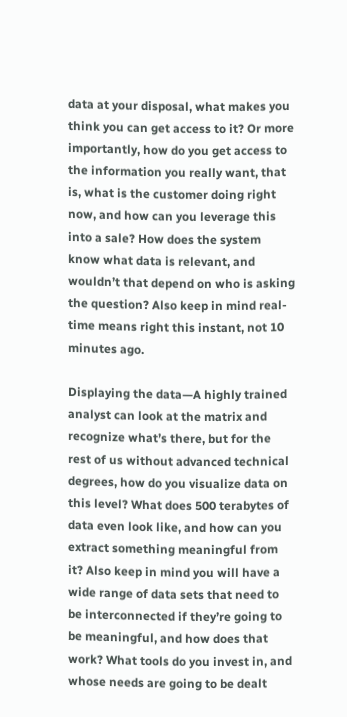data at your disposal, what makes you think you can get access to it? Or more importantly, how do you get access to the information you really want, that is, what is the customer doing right now, and how can you leverage this into a sale? How does the system know what data is relevant, and wouldn’t that depend on who is asking the question? Also keep in mind real-time means right this instant, not 10 minutes ago.

Displaying the data—A highly trained analyst can look at the matrix and recognize what’s there, but for the rest of us without advanced technical degrees, how do you visualize data on this level? What does 500 terabytes of data even look like, and how can you extract something meaningful from it? Also keep in mind you will have a wide range of data sets that need to be interconnected if they’re going to be meaningful, and how does that work? What tools do you invest in, and whose needs are going to be dealt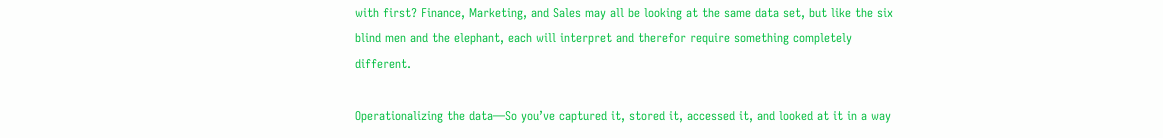with first? Finance, Marketing, and Sales may all be looking at the same data set, but like the six blind men and the elephant, each will interpret and therefor require something completely different.

Operationalizing the data—So you’ve captured it, stored it, accessed it, and looked at it in a way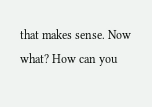that makes sense. Now what? How can you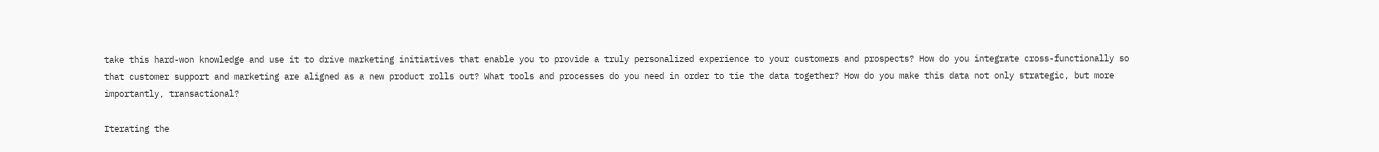take this hard-won knowledge and use it to drive marketing initiatives that enable you to provide a truly personalized experience to your customers and prospects? How do you integrate cross-functionally so that customer support and marketing are aligned as a new product rolls out? What tools and processes do you need in order to tie the data together? How do you make this data not only strategic, but more importantly, transactional?

Iterating the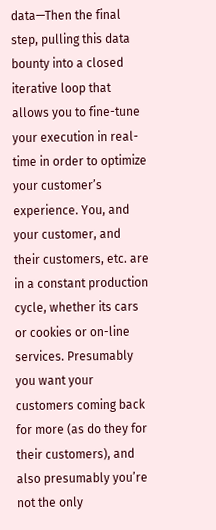data—Then the final step, pulling this data bounty into a closed iterative loop that allows you to fine-tune your execution in real-time in order to optimize your customer’s experience. You, and your customer, and their customers, etc. are in a constant production cycle, whether its cars or cookies or on-line services. Presumably you want your customers coming back for more (as do they for their customers), and also presumably you’re not the only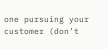one pursuing your customer (don’t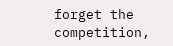forget the competition,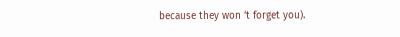because they won ‘t forget you).